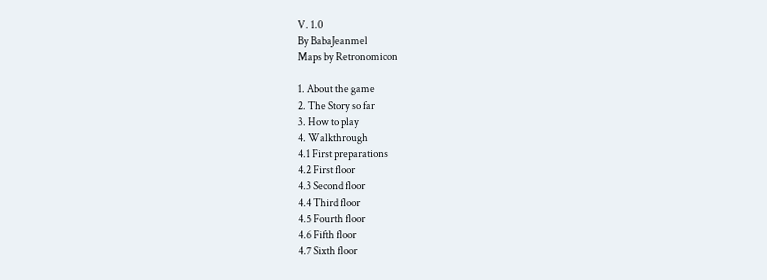V. 1.0
By BabaJeanmel
Maps by Retronomicon

1. About the game
2. The Story so far
3. How to play
4. Walkthrough
4.1 First preparations
4.2 First floor
4.3 Second floor
4.4 Third floor
4.5 Fourth floor
4.6 Fifth floor
4.7 Sixth floor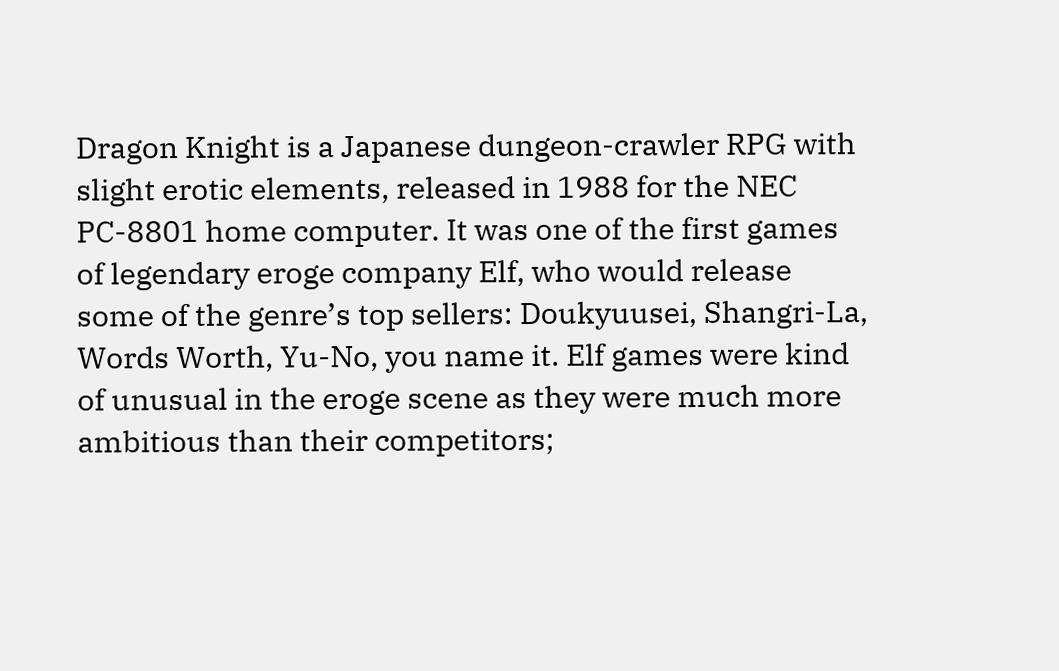Dragon Knight is a Japanese dungeon-crawler RPG with slight erotic elements, released in 1988 for the NEC PC-8801 home computer. It was one of the first games of legendary eroge company Elf, who would release some of the genre’s top sellers: Doukyuusei, Shangri-La, Words Worth, Yu-No, you name it. Elf games were kind of unusual in the eroge scene as they were much more ambitious than their competitors;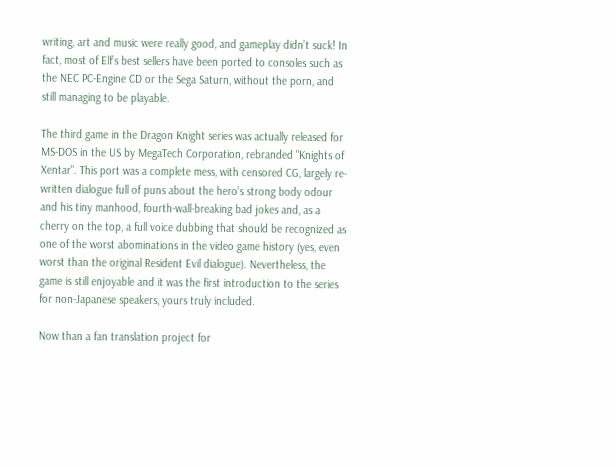writing, art and music were really good, and gameplay didn’t suck! In fact, most of Elf’s best sellers have been ported to consoles such as the NEC PC-Engine CD or the Sega Saturn, without the porn, and still managing to be playable.

The third game in the Dragon Knight series was actually released for MS-DOS in the US by MegaTech Corporation, rebranded "Knights of Xentar". This port was a complete mess, with censored CG, largely re-written dialogue full of puns about the hero’s strong body odour and his tiny manhood, fourth-wall-breaking bad jokes and, as a cherry on the top, a full voice dubbing that should be recognized as one of the worst abominations in the video game history (yes, even worst than the original Resident Evil dialogue). Nevertheless, the game is still enjoyable and it was the first introduction to the series for non-Japanese speakers, yours truly included.

Now than a fan translation project for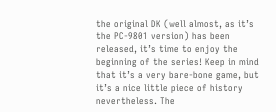the original DK (well almost, as it’s the PC-9801 version) has been released, it’s time to enjoy the beginning of the series! Keep in mind that it’s a very bare-bone game, but it’s a nice little piece of history nevertheless. The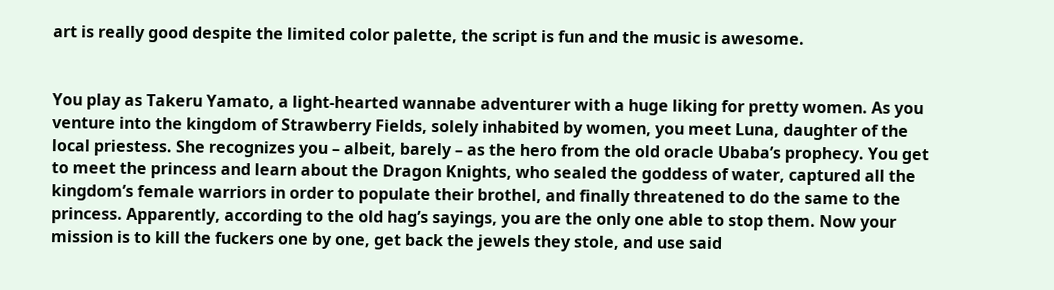art is really good despite the limited color palette, the script is fun and the music is awesome.


You play as Takeru Yamato, a light-hearted wannabe adventurer with a huge liking for pretty women. As you venture into the kingdom of Strawberry Fields, solely inhabited by women, you meet Luna, daughter of the local priestess. She recognizes you – albeit, barely – as the hero from the old oracle Ubaba’s prophecy. You get to meet the princess and learn about the Dragon Knights, who sealed the goddess of water, captured all the kingdom’s female warriors in order to populate their brothel, and finally threatened to do the same to the princess. Apparently, according to the old hag’s sayings, you are the only one able to stop them. Now your mission is to kill the fuckers one by one, get back the jewels they stole, and use said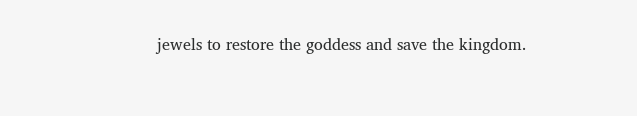jewels to restore the goddess and save the kingdom.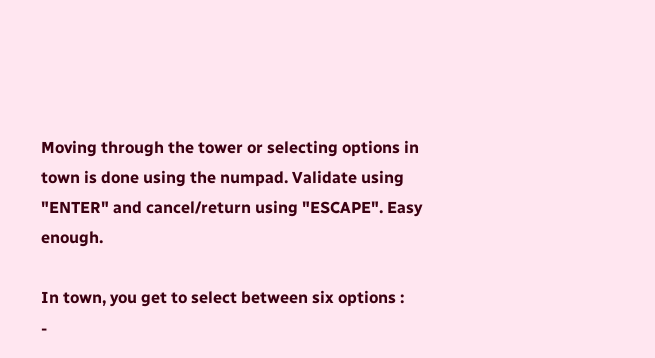Moving through the tower or selecting options in town is done using the numpad. Validate using "ENTER" and cancel/return using "ESCAPE". Easy enough.

In town, you get to select between six options :
-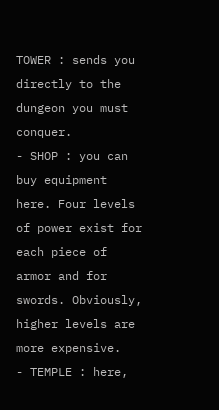TOWER : sends you directly to the dungeon you must conquer.
- SHOP : you can buy equipment here. Four levels of power exist for each piece of armor and for swords. Obviously, higher levels are more expensive.
- TEMPLE : here,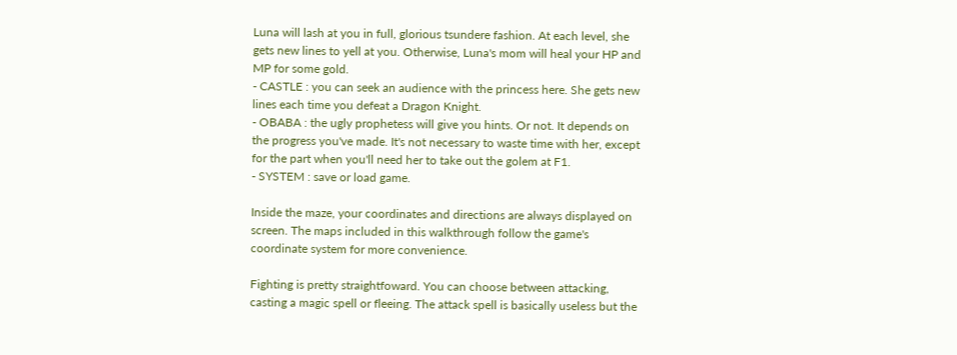Luna will lash at you in full, glorious tsundere fashion. At each level, she gets new lines to yell at you. Otherwise, Luna's mom will heal your HP and MP for some gold.
- CASTLE : you can seek an audience with the princess here. She gets new lines each time you defeat a Dragon Knight.
- OBABA : the ugly prophetess will give you hints. Or not. It depends on the progress you've made. It's not necessary to waste time with her, except for the part when you'll need her to take out the golem at F1.
- SYSTEM : save or load game.

Inside the maze, your coordinates and directions are always displayed on screen. The maps included in this walkthrough follow the game's coordinate system for more convenience.

Fighting is pretty straightfoward. You can choose between attacking, casting a magic spell or fleeing. The attack spell is basically useless but the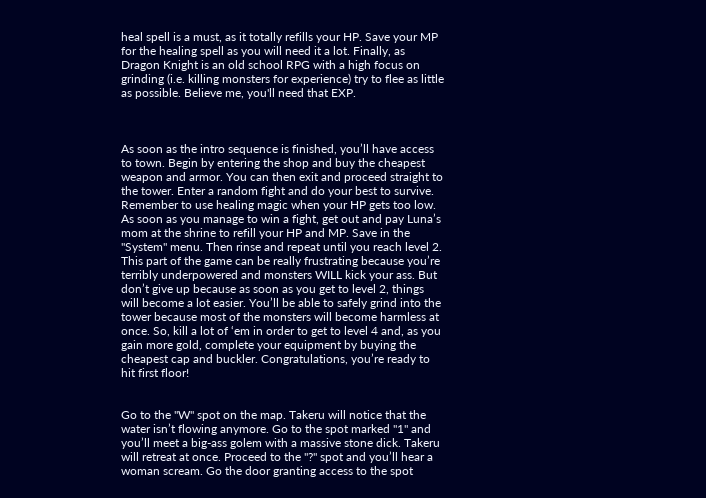heal spell is a must, as it totally refills your HP. Save your MP for the healing spell as you will need it a lot. Finally, as Dragon Knight is an old school RPG with a high focus on grinding (i.e. killing monsters for experience) try to flee as little as possible. Believe me, you'll need that EXP.



As soon as the intro sequence is finished, you’ll have access to town. Begin by entering the shop and buy the cheapest weapon and armor. You can then exit and proceed straight to the tower. Enter a random fight and do your best to survive. Remember to use healing magic when your HP gets too low. As soon as you manage to win a fight, get out and pay Luna’s mom at the shrine to refill your HP and MP. Save in the "System" menu. Then rinse and repeat until you reach level 2. This part of the game can be really frustrating because you’re terribly underpowered and monsters WILL kick your ass. But don’t give up because as soon as you get to level 2, things will become a lot easier. You’ll be able to safely grind into the tower because most of the monsters will become harmless at once. So, kill a lot of ‘em in order to get to level 4 and, as you gain more gold, complete your equipment by buying the cheapest cap and buckler. Congratulations, you’re ready to hit first floor!


Go to the "W" spot on the map. Takeru will notice that the water isn’t flowing anymore. Go to the spot marked "1" and you’ll meet a big-ass golem with a massive stone dick. Takeru will retreat at once. Proceed to the "?" spot and you’ll hear a woman scream. Go the door granting access to the spot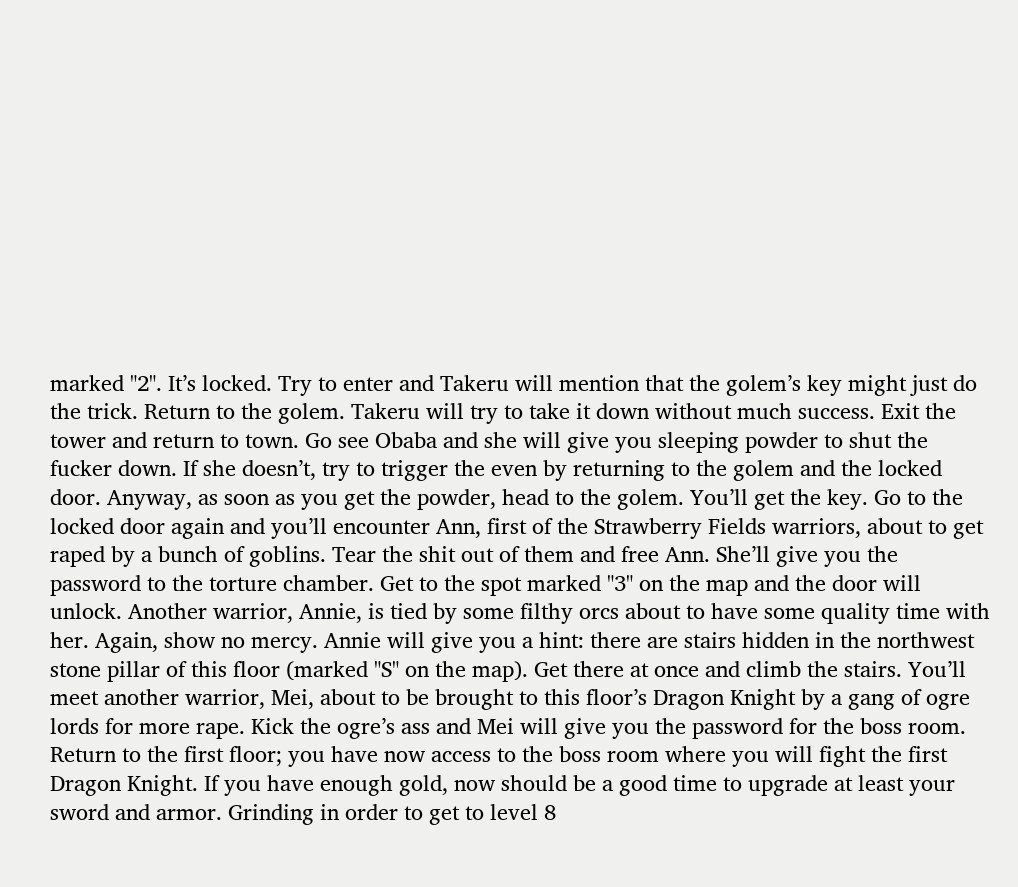marked "2". It’s locked. Try to enter and Takeru will mention that the golem’s key might just do the trick. Return to the golem. Takeru will try to take it down without much success. Exit the tower and return to town. Go see Obaba and she will give you sleeping powder to shut the fucker down. If she doesn’t, try to trigger the even by returning to the golem and the locked door. Anyway, as soon as you get the powder, head to the golem. You’ll get the key. Go to the locked door again and you’ll encounter Ann, first of the Strawberry Fields warriors, about to get raped by a bunch of goblins. Tear the shit out of them and free Ann. She’ll give you the password to the torture chamber. Get to the spot marked "3" on the map and the door will unlock. Another warrior, Annie, is tied by some filthy orcs about to have some quality time with her. Again, show no mercy. Annie will give you a hint: there are stairs hidden in the northwest stone pillar of this floor (marked "S" on the map). Get there at once and climb the stairs. You’ll meet another warrior, Mei, about to be brought to this floor’s Dragon Knight by a gang of ogre lords for more rape. Kick the ogre’s ass and Mei will give you the password for the boss room. Return to the first floor; you have now access to the boss room where you will fight the first Dragon Knight. If you have enough gold, now should be a good time to upgrade at least your sword and armor. Grinding in order to get to level 8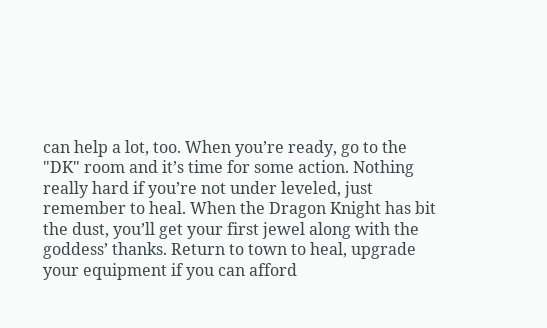can help a lot, too. When you’re ready, go to the "DK" room and it’s time for some action. Nothing really hard if you’re not under leveled, just remember to heal. When the Dragon Knight has bit the dust, you’ll get your first jewel along with the goddess’ thanks. Return to town to heal, upgrade your equipment if you can afford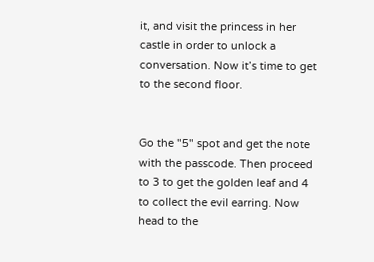it, and visit the princess in her castle in order to unlock a conversation. Now it’s time to get to the second floor.


Go the "5" spot and get the note with the passcode. Then proceed to 3 to get the golden leaf and 4 to collect the evil earring. Now head to the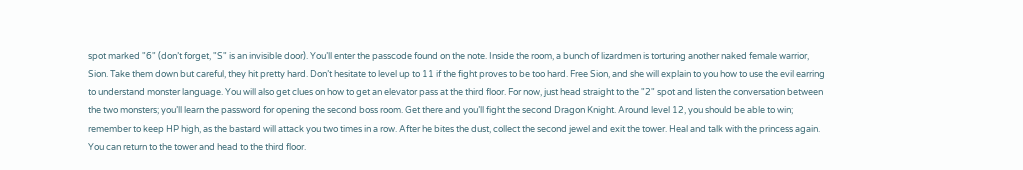spot marked "6" (don’t forget, "S" is an invisible door). You’ll enter the passcode found on the note. Inside the room, a bunch of lizardmen is torturing another naked female warrior, Sion. Take them down but careful, they hit pretty hard. Don’t hesitate to level up to 11 if the fight proves to be too hard. Free Sion, and she will explain to you how to use the evil earring to understand monster language. You will also get clues on how to get an elevator pass at the third floor. For now, just head straight to the "2" spot and listen the conversation between the two monsters; you’ll learn the password for opening the second boss room. Get there and you’ll fight the second Dragon Knight. Around level 12, you should be able to win; remember to keep HP high, as the bastard will attack you two times in a row. After he bites the dust, collect the second jewel and exit the tower. Heal and talk with the princess again. You can return to the tower and head to the third floor.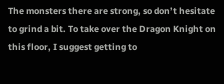The monsters there are strong, so don’t hesitate to grind a bit. To take over the Dragon Knight on this floor, I suggest getting to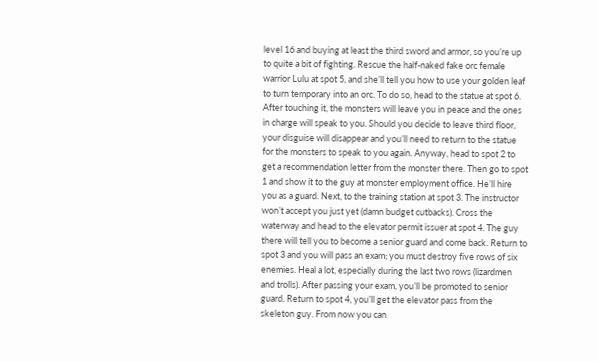level 16 and buying at least the third sword and armor, so you’re up to quite a bit of fighting. Rescue the half-naked fake orc female warrior Lulu at spot 5, and she’ll tell you how to use your golden leaf to turn temporary into an orc. To do so, head to the statue at spot 6. After touching it, the monsters will leave you in peace and the ones in charge will speak to you. Should you decide to leave third floor, your disguise will disappear and you’ll need to return to the statue for the monsters to speak to you again. Anyway, head to spot 2 to get a recommendation letter from the monster there. Then go to spot 1 and show it to the guy at monster employment office. He’ll hire you as a guard. Next, to the training station at spot 3. The instructor won’t accept you just yet (damn budget cutbacks). Cross the waterway and head to the elevator permit issuer at spot 4. The guy there will tell you to become a senior guard and come back. Return to spot 3 and you will pass an exam; you must destroy five rows of six enemies. Heal a lot, especially during the last two rows (lizardmen and trolls). After passing your exam, you’ll be promoted to senior guard. Return to spot 4, you’ll get the elevator pass from the skeleton guy. From now you can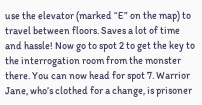use the elevator (marked “E” on the map) to travel between floors. Saves a lot of time and hassle! Now go to spot 2 to get the key to the interrogation room from the monster there. You can now head for spot 7. Warrior Jane, who’s clothed for a change, is prisoner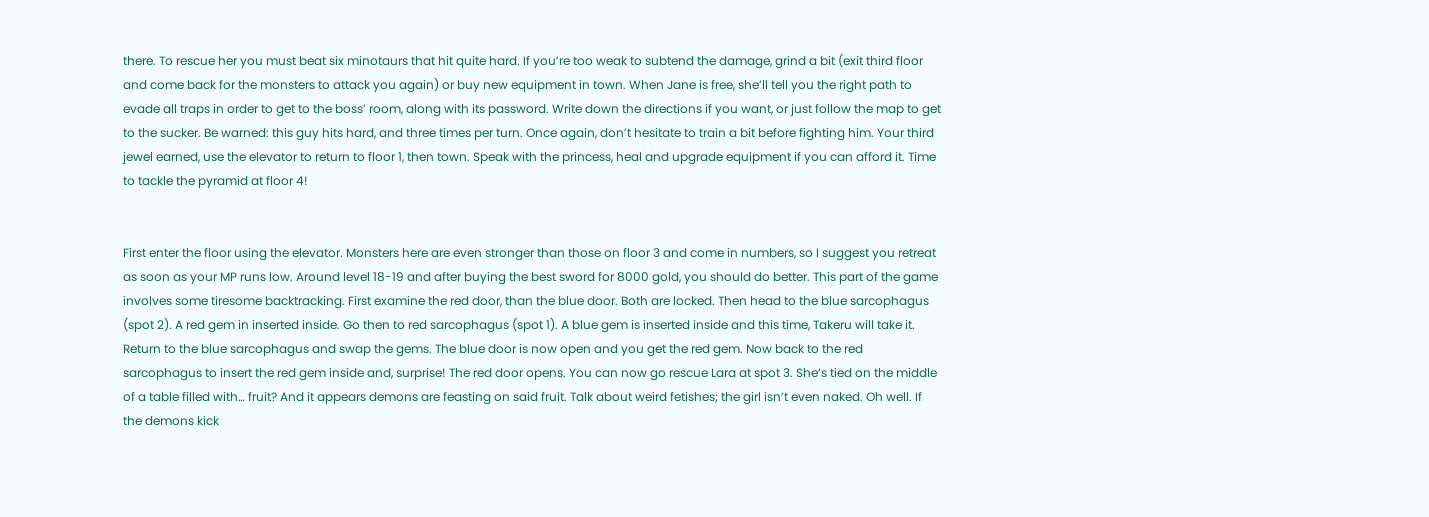there. To rescue her you must beat six minotaurs that hit quite hard. If you’re too weak to subtend the damage, grind a bit (exit third floor and come back for the monsters to attack you again) or buy new equipment in town. When Jane is free, she’ll tell you the right path to evade all traps in order to get to the boss’ room, along with its password. Write down the directions if you want, or just follow the map to get to the sucker. Be warned: this guy hits hard, and three times per turn. Once again, don’t hesitate to train a bit before fighting him. Your third jewel earned, use the elevator to return to floor 1, then town. Speak with the princess, heal and upgrade equipment if you can afford it. Time to tackle the pyramid at floor 4!


First enter the floor using the elevator. Monsters here are even stronger than those on floor 3 and come in numbers, so I suggest you retreat as soon as your MP runs low. Around level 18-19 and after buying the best sword for 8000 gold, you should do better. This part of the game involves some tiresome backtracking. First examine the red door, than the blue door. Both are locked. Then head to the blue sarcophagus (spot 2). A red gem in inserted inside. Go then to red sarcophagus (spot 1). A blue gem is inserted inside and this time, Takeru will take it. Return to the blue sarcophagus and swap the gems. The blue door is now open and you get the red gem. Now back to the red sarcophagus to insert the red gem inside and, surprise! The red door opens. You can now go rescue Lara at spot 3. She’s tied on the middle of a table filled with… fruit? And it appears demons are feasting on said fruit. Talk about weird fetishes; the girl isn’t even naked. Oh well. If the demons kick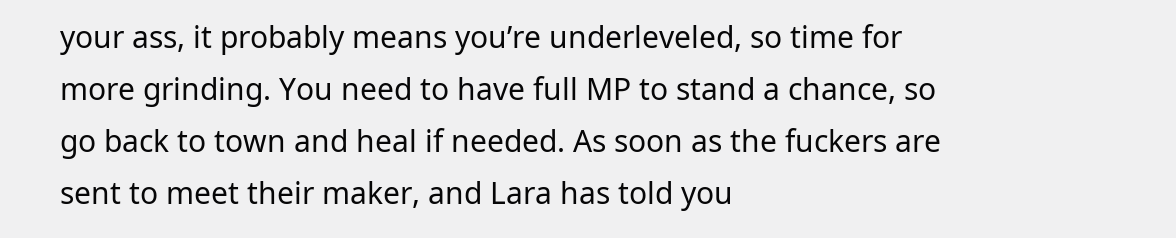your ass, it probably means you’re underleveled, so time for more grinding. You need to have full MP to stand a chance, so go back to town and heal if needed. As soon as the fuckers are sent to meet their maker, and Lara has told you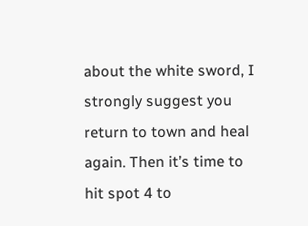about the white sword, I strongly suggest you return to town and heal again. Then it’s time to hit spot 4 to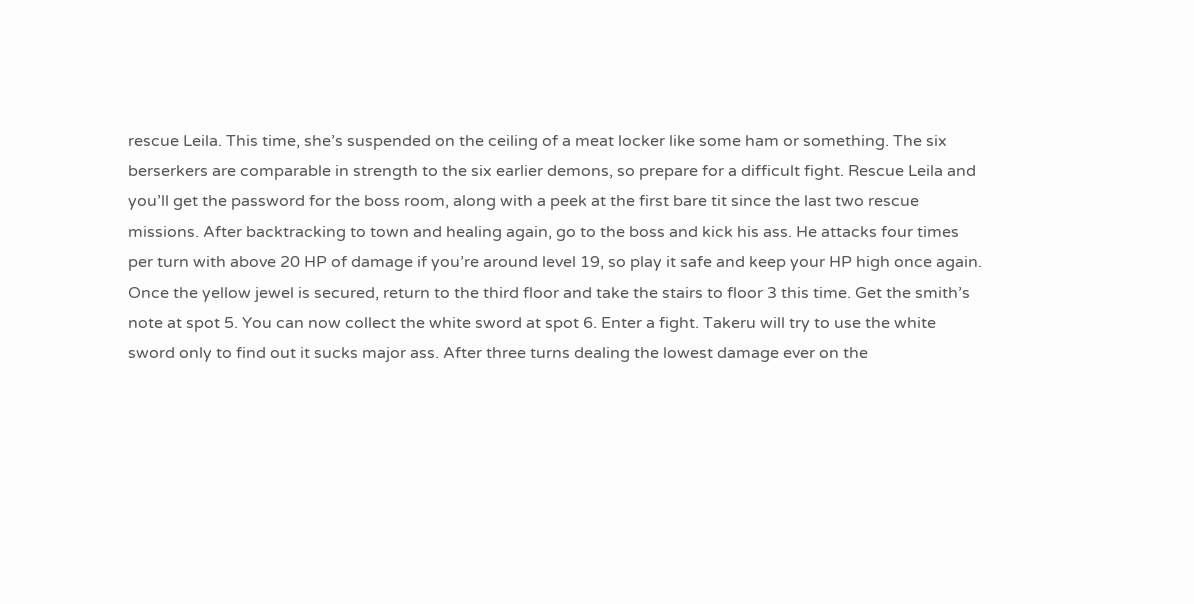rescue Leila. This time, she’s suspended on the ceiling of a meat locker like some ham or something. The six berserkers are comparable in strength to the six earlier demons, so prepare for a difficult fight. Rescue Leila and you’ll get the password for the boss room, along with a peek at the first bare tit since the last two rescue missions. After backtracking to town and healing again, go to the boss and kick his ass. He attacks four times per turn with above 20 HP of damage if you’re around level 19, so play it safe and keep your HP high once again. Once the yellow jewel is secured, return to the third floor and take the stairs to floor 3 this time. Get the smith’s note at spot 5. You can now collect the white sword at spot 6. Enter a fight. Takeru will try to use the white sword only to find out it sucks major ass. After three turns dealing the lowest damage ever on the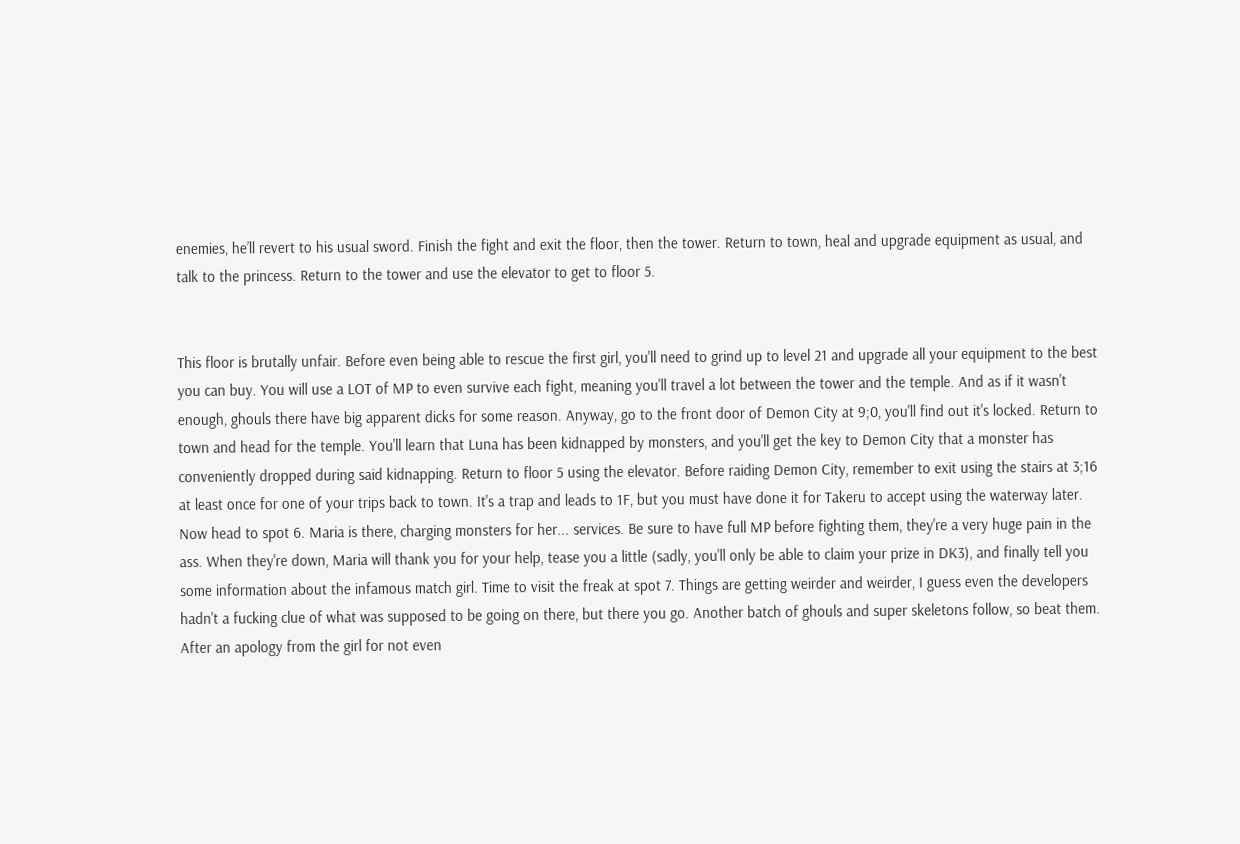enemies, he’ll revert to his usual sword. Finish the fight and exit the floor, then the tower. Return to town, heal and upgrade equipment as usual, and talk to the princess. Return to the tower and use the elevator to get to floor 5.


This floor is brutally unfair. Before even being able to rescue the first girl, you'll need to grind up to level 21 and upgrade all your equipment to the best you can buy. You will use a LOT of MP to even survive each fight, meaning you'll travel a lot between the tower and the temple. And as if it wasn't enough, ghouls there have big apparent dicks for some reason. Anyway, go to the front door of Demon City at 9;0, you'll find out it's locked. Return to town and head for the temple. You'll learn that Luna has been kidnapped by monsters, and you'll get the key to Demon City that a monster has conveniently dropped during said kidnapping. Return to floor 5 using the elevator. Before raiding Demon City, remember to exit using the stairs at 3;16 at least once for one of your trips back to town. It's a trap and leads to 1F, but you must have done it for Takeru to accept using the waterway later. Now head to spot 6. Maria is there, charging monsters for her... services. Be sure to have full MP before fighting them, they're a very huge pain in the ass. When they're down, Maria will thank you for your help, tease you a little (sadly, you'll only be able to claim your prize in DK3), and finally tell you some information about the infamous match girl. Time to visit the freak at spot 7. Things are getting weirder and weirder, I guess even the developers hadn't a fucking clue of what was supposed to be going on there, but there you go. Another batch of ghouls and super skeletons follow, so beat them. After an apology from the girl for not even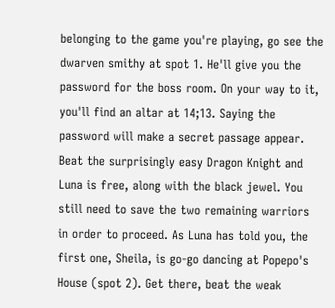belonging to the game you're playing, go see the dwarven smithy at spot 1. He'll give you the password for the boss room. On your way to it, you'll find an altar at 14;13. Saying the password will make a secret passage appear. Beat the surprisingly easy Dragon Knight and Luna is free, along with the black jewel. You still need to save the two remaining warriors in order to proceed. As Luna has told you, the first one, Sheila, is go-go dancing at Popepo's House (spot 2). Get there, beat the weak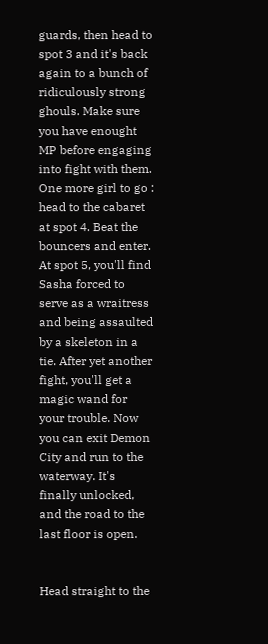guards, then head to spot 3 and it's back again to a bunch of ridiculously strong ghouls. Make sure you have enought MP before engaging into fight with them. One more girl to go : head to the cabaret at spot 4. Beat the bouncers and enter. At spot 5, you'll find Sasha forced to serve as a wraitress and being assaulted by a skeleton in a tie. After yet another fight, you'll get a magic wand for your trouble. Now you can exit Demon City and run to the waterway. It's finally unlocked, and the road to the last floor is open.


Head straight to the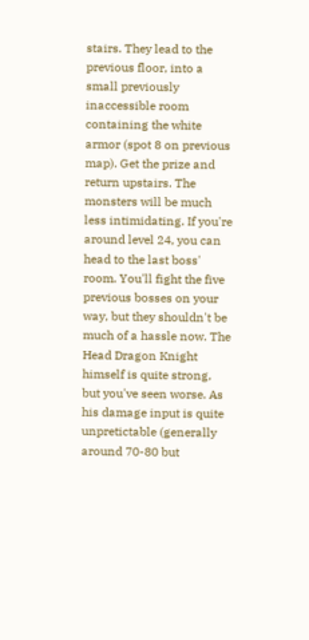stairs. They lead to the previous floor, into a small previously inaccessible room containing the white armor (spot 8 on previous map). Get the prize and return upstairs. The monsters will be much less intimidating. If you're around level 24, you can head to the last boss' room. You'll fight the five previous bosses on your way, but they shouldn't be much of a hassle now. The Head Dragon Knight himself is quite strong, but you've seen worse. As his damage input is quite unpretictable (generally around 70-80 but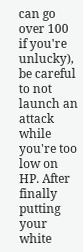can go over 100 if you're unlucky), be careful to not launch an attack while you're too low on HP. After finally putting your white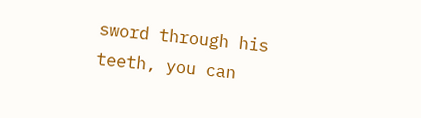sword through his teeth, you can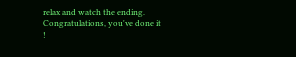relax and watch the ending. Congratulations, you've done it !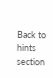Back to hints section